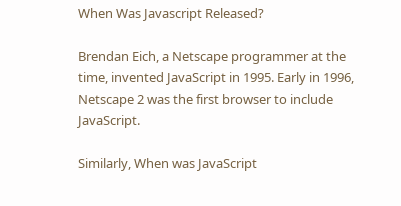When Was Javascript Released?

Brendan Eich, a Netscape programmer at the time, invented JavaScript in 1995. Early in 1996, Netscape 2 was the first browser to include JavaScript.

Similarly, When was JavaScript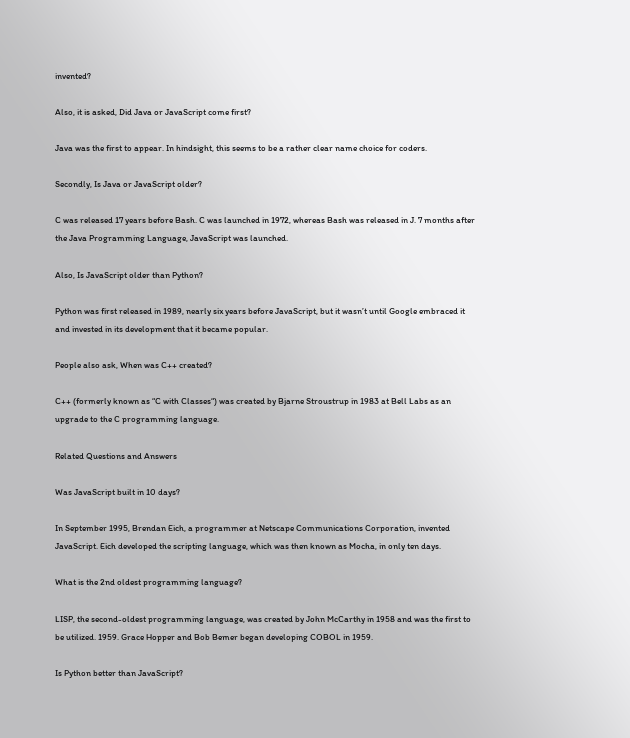invented?

Also, it is asked, Did Java or JavaScript come first?

Java was the first to appear. In hindsight, this seems to be a rather clear name choice for coders.

Secondly, Is Java or JavaScript older?

C was released 17 years before Bash. C was launched in 1972, whereas Bash was released in J. 7 months after the Java Programming Language, JavaScript was launched.

Also, Is JavaScript older than Python?

Python was first released in 1989, nearly six years before JavaScript, but it wasn’t until Google embraced it and invested in its development that it became popular.

People also ask, When was C++ created?

C++ (formerly known as “C with Classes“) was created by Bjarne Stroustrup in 1983 at Bell Labs as an upgrade to the C programming language.

Related Questions and Answers

Was JavaScript built in 10 days?

In September 1995, Brendan Eich, a programmer at Netscape Communications Corporation, invented JavaScript. Eich developed the scripting language, which was then known as Mocha, in only ten days.

What is the 2nd oldest programming language?

LISP, the second-oldest programming language, was created by John McCarthy in 1958 and was the first to be utilized. 1959. Grace Hopper and Bob Bemer began developing COBOL in 1959.

Is Python better than JavaScript?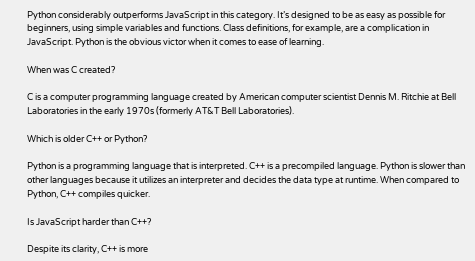Python considerably outperforms JavaScript in this category. It’s designed to be as easy as possible for beginners, using simple variables and functions. Class definitions, for example, are a complication in JavaScript. Python is the obvious victor when it comes to ease of learning.

When was C created?

C is a computer programming language created by American computer scientist Dennis M. Ritchie at Bell Laboratories in the early 1970s (formerly AT&T Bell Laboratories).

Which is older C++ or Python?

Python is a programming language that is interpreted. C++ is a precompiled language. Python is slower than other languages because it utilizes an interpreter and decides the data type at runtime. When compared to Python, C++ compiles quicker.

Is JavaScript harder than C++?

Despite its clarity, C++ is more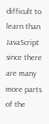difficult to learn than JavaScript since there are many more parts of the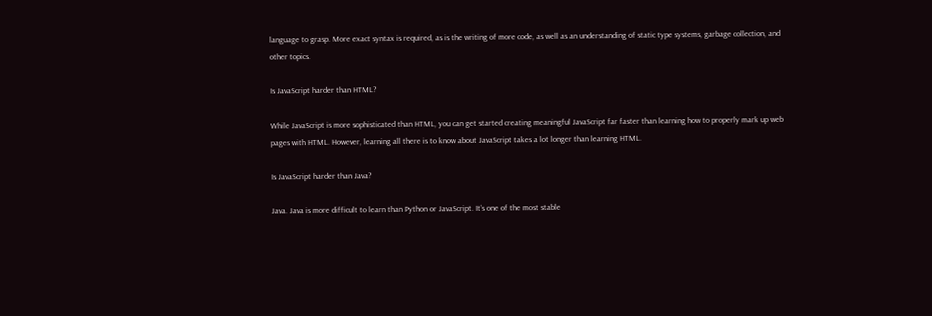language to grasp. More exact syntax is required, as is the writing of more code, as well as an understanding of static type systems, garbage collection, and other topics.

Is JavaScript harder than HTML?

While JavaScript is more sophisticated than HTML, you can get started creating meaningful JavaScript far faster than learning how to properly mark up web pages with HTML. However, learning all there is to know about JavaScript takes a lot longer than learning HTML.

Is JavaScript harder than Java?

Java. Java is more difficult to learn than Python or JavaScript. It’s one of the most stable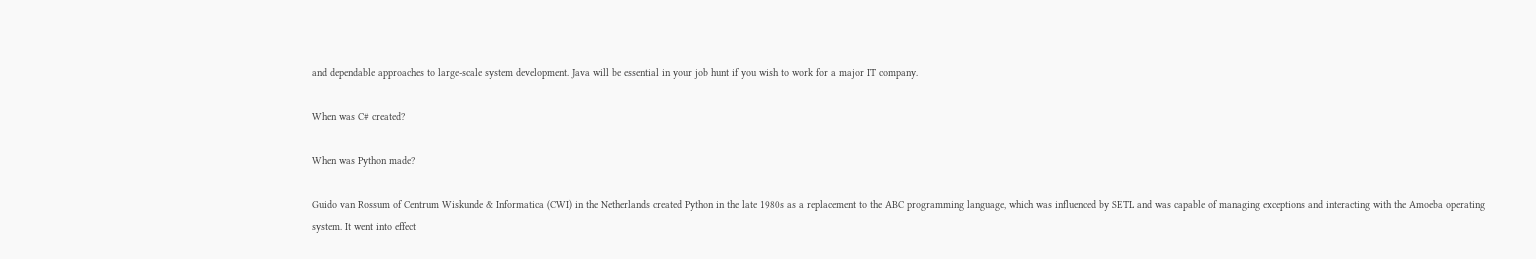and dependable approaches to large-scale system development. Java will be essential in your job hunt if you wish to work for a major IT company.

When was C# created?

When was Python made?

Guido van Rossum of Centrum Wiskunde & Informatica (CWI) in the Netherlands created Python in the late 1980s as a replacement to the ABC programming language, which was influenced by SETL and was capable of managing exceptions and interacting with the Amoeba operating system. It went into effect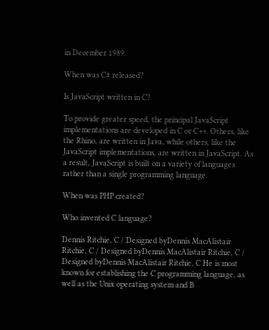in December 1989.

When was C# released?

Is JavaScript written in C?

To provide greater speed, the principal JavaScript implementations are developed in C or C++. Others, like the Rhino, are written in Java, while others, like the JavaScript implementations, are written in JavaScript. As a result, JavaScript is built on a variety of languages rather than a single programming language.

When was PHP created?

Who invented C language?

Dennis Ritchie, C / Designed byDennis MacAlistair Ritchie, C / Designed byDennis MacAlistair Ritchie, C / Designed byDennis MacAlistair Ritchie, C He is most known for establishing the C programming language, as well as the Unix operating system and B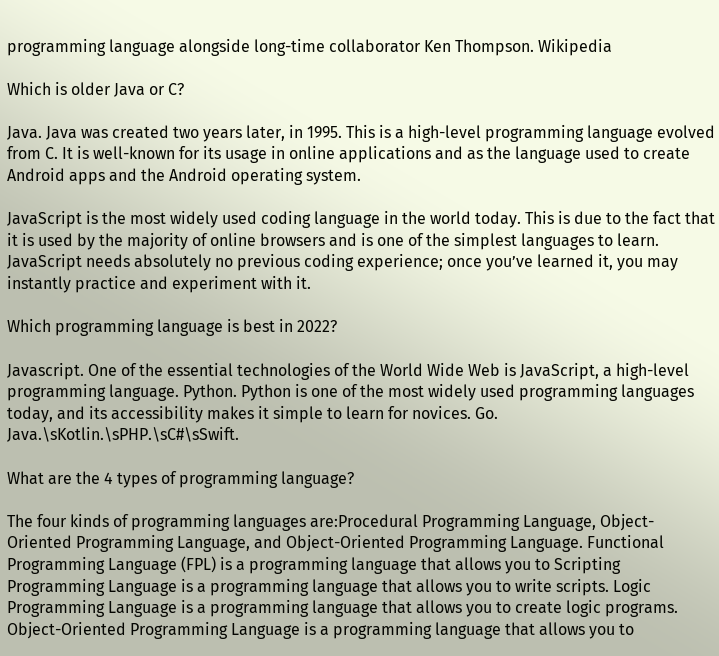programming language alongside long-time collaborator Ken Thompson. Wikipedia

Which is older Java or C?

Java. Java was created two years later, in 1995. This is a high-level programming language evolved from C. It is well-known for its usage in online applications and as the language used to create Android apps and the Android operating system.

JavaScript is the most widely used coding language in the world today. This is due to the fact that it is used by the majority of online browsers and is one of the simplest languages to learn. JavaScript needs absolutely no previous coding experience; once you’ve learned it, you may instantly practice and experiment with it.

Which programming language is best in 2022?

Javascript. One of the essential technologies of the World Wide Web is JavaScript, a high-level programming language. Python. Python is one of the most widely used programming languages today, and its accessibility makes it simple to learn for novices. Go. Java.\sKotlin.\sPHP.\sC#\sSwift.

What are the 4 types of programming language?

The four kinds of programming languages are:Procedural Programming Language, Object-Oriented Programming Language, and Object-Oriented Programming Language. Functional Programming Language (FPL) is a programming language that allows you to Scripting Programming Language is a programming language that allows you to write scripts. Logic Programming Language is a programming language that allows you to create logic programs. Object-Oriented Programming Language is a programming language that allows you to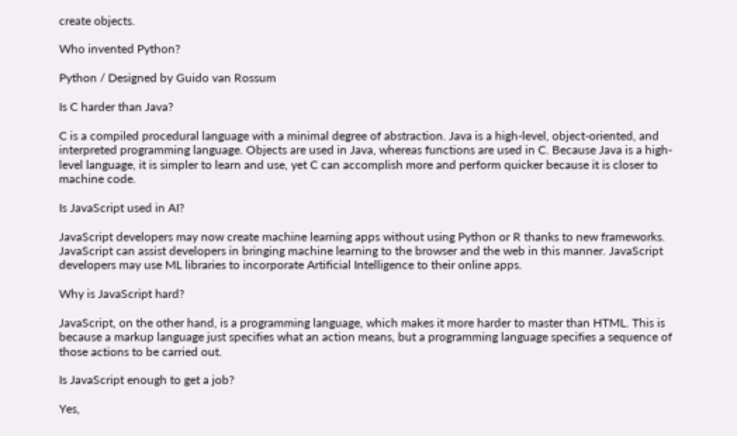create objects.

Who invented Python?

Python / Designed by Guido van Rossum

Is C harder than Java?

C is a compiled procedural language with a minimal degree of abstraction. Java is a high-level, object-oriented, and interpreted programming language. Objects are used in Java, whereas functions are used in C. Because Java is a high-level language, it is simpler to learn and use, yet C can accomplish more and perform quicker because it is closer to machine code.

Is JavaScript used in AI?

JavaScript developers may now create machine learning apps without using Python or R thanks to new frameworks. JavaScript can assist developers in bringing machine learning to the browser and the web in this manner. JavaScript developers may use ML libraries to incorporate Artificial Intelligence to their online apps.

Why is JavaScript hard?

JavaScript, on the other hand, is a programming language, which makes it more harder to master than HTML. This is because a markup language just specifies what an action means, but a programming language specifies a sequence of those actions to be carried out.

Is JavaScript enough to get a job?

Yes,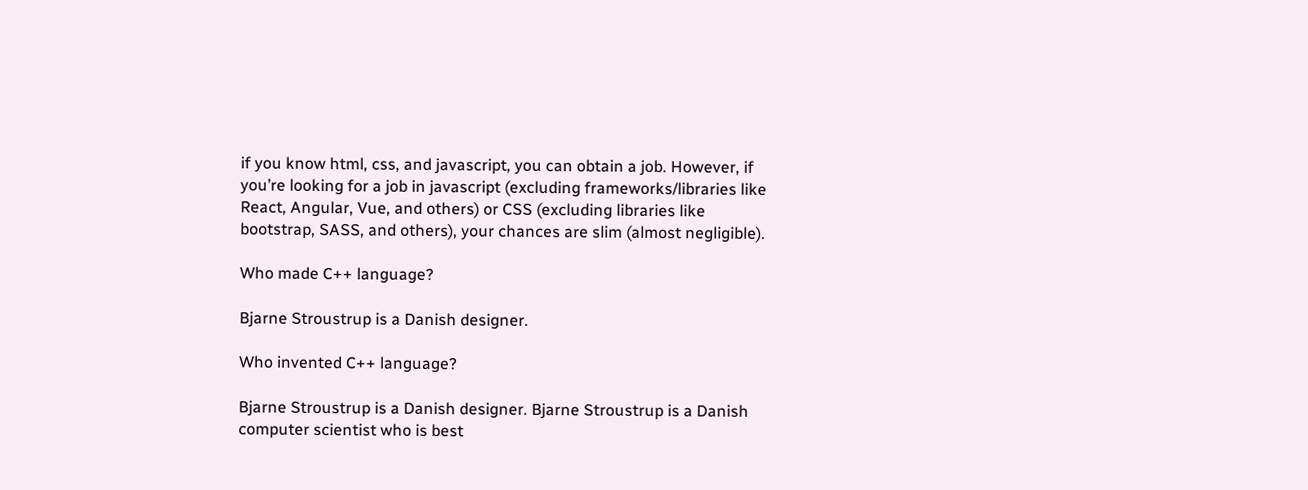if you know html, css, and javascript, you can obtain a job. However, if you’re looking for a job in javascript (excluding frameworks/libraries like React, Angular, Vue, and others) or CSS (excluding libraries like bootstrap, SASS, and others), your chances are slim (almost negligible).

Who made C++ language?

Bjarne Stroustrup is a Danish designer.

Who invented C++ language?

Bjarne Stroustrup is a Danish designer. Bjarne Stroustrup is a Danish computer scientist who is best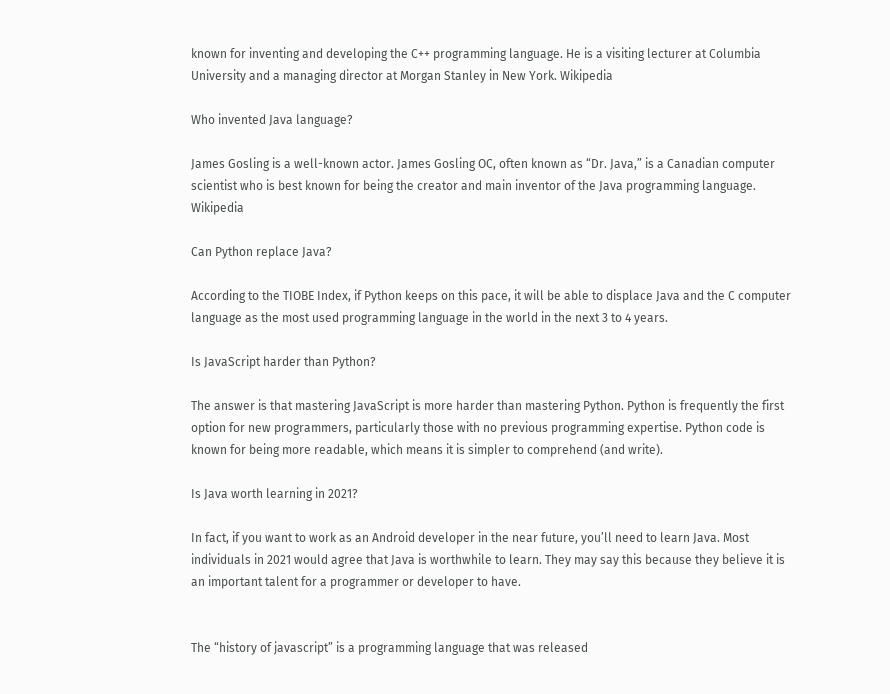known for inventing and developing the C++ programming language. He is a visiting lecturer at Columbia University and a managing director at Morgan Stanley in New York. Wikipedia

Who invented Java language?

James Gosling is a well-known actor. James Gosling OC, often known as “Dr. Java,” is a Canadian computer scientist who is best known for being the creator and main inventor of the Java programming language. Wikipedia

Can Python replace Java?

According to the TIOBE Index, if Python keeps on this pace, it will be able to displace Java and the C computer language as the most used programming language in the world in the next 3 to 4 years.

Is JavaScript harder than Python?

The answer is that mastering JavaScript is more harder than mastering Python. Python is frequently the first option for new programmers, particularly those with no previous programming expertise. Python code is known for being more readable, which means it is simpler to comprehend (and write).

Is Java worth learning in 2021?

In fact, if you want to work as an Android developer in the near future, you’ll need to learn Java. Most individuals in 2021 would agree that Java is worthwhile to learn. They may say this because they believe it is an important talent for a programmer or developer to have.


The “history of javascript” is a programming language that was released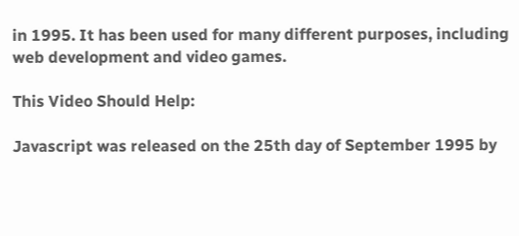in 1995. It has been used for many different purposes, including web development and video games.

This Video Should Help:

Javascript was released on the 25th day of September 1995 by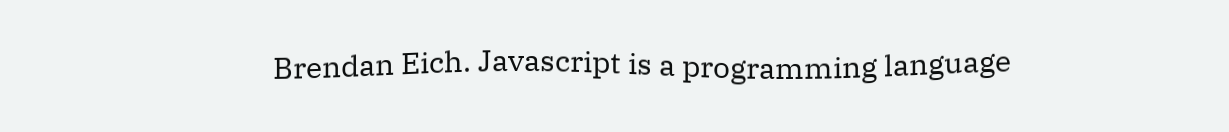Brendan Eich. Javascript is a programming language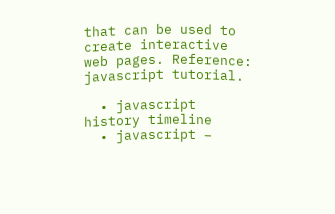that can be used to create interactive web pages. Reference: javascript tutorial.

  • javascript history timeline
  • javascript –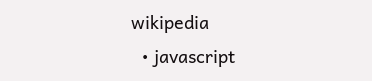wikipedia
  • javascript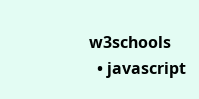w3schools
  • javascript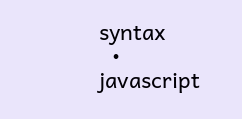syntax
  • javascript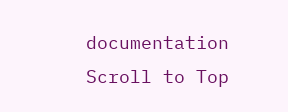documentation
Scroll to Top